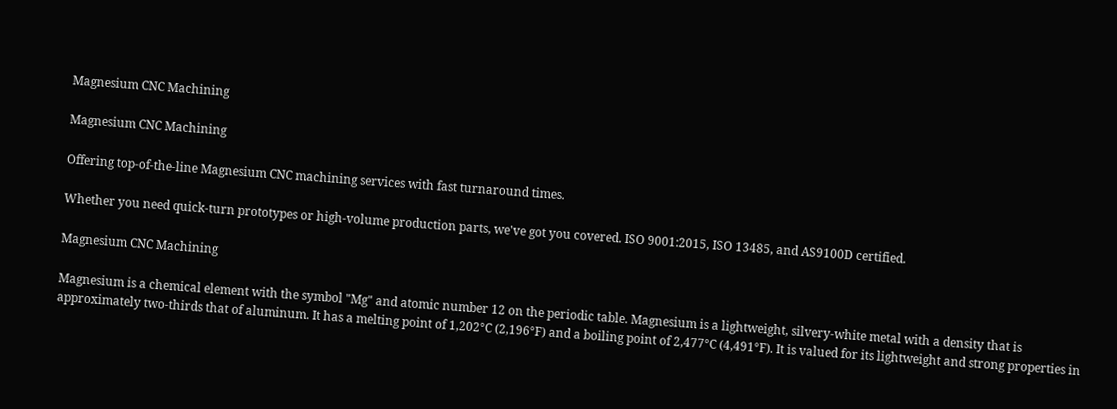Magnesium CNC Machining

Magnesium CNC Machining

Offering top-of-the-line Magnesium CNC machining services with fast turnaround times.

Whether you need quick-turn prototypes or high-volume production parts, we've got you covered. ISO 9001:2015, ISO 13485, and AS9100D certified.

Magnesium CNC Machining

Magnesium is a chemical element with the symbol "Mg" and atomic number 12 on the periodic table. Magnesium is a lightweight, silvery-white metal with a density that is approximately two-thirds that of aluminum. It has a melting point of 1,202°C (2,196°F) and a boiling point of 2,477°C (4,491°F). It is valued for its lightweight and strong properties in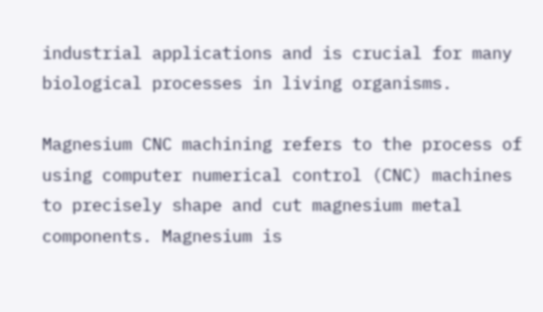industrial applications and is crucial for many biological processes in living organisms.

Magnesium CNC machining refers to the process of using computer numerical control (CNC) machines to precisely shape and cut magnesium metal components. Magnesium is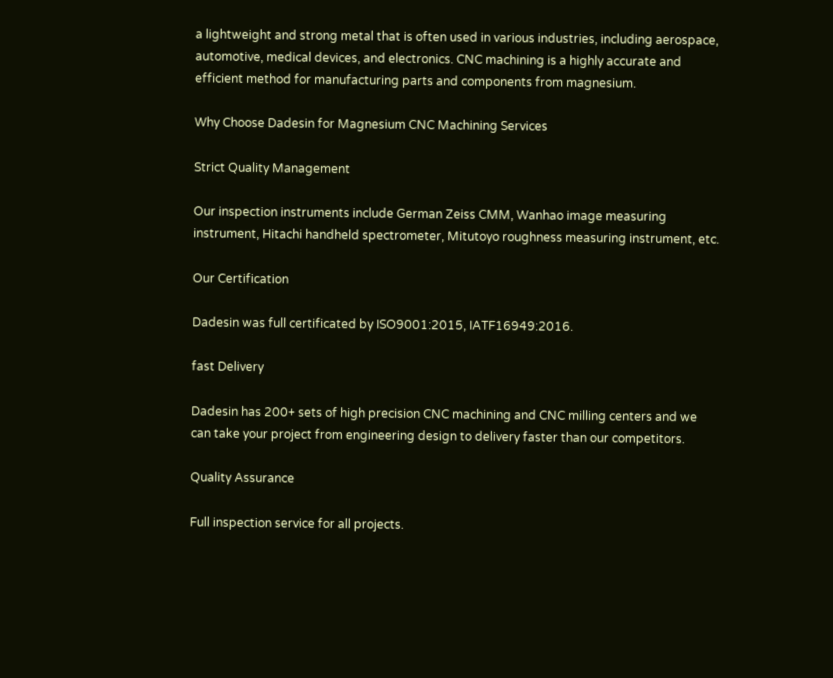a lightweight and strong metal that is often used in various industries, including aerospace, automotive, medical devices, and electronics. CNC machining is a highly accurate and efficient method for manufacturing parts and components from magnesium.

Why Choose Dadesin for Magnesium CNC Machining Services

Strict Quality Management

Our inspection instruments include German Zeiss CMM, Wanhao image measuring instrument, Hitachi handheld spectrometer, Mitutoyo roughness measuring instrument, etc.

Our Certification

Dadesin was full certificated by ISO9001:2015, IATF16949:2016.

fast Delivery

Dadesin has 200+ sets of high precision CNC machining and CNC milling centers and we can take your project from engineering design to delivery faster than our competitors.

Quality Assurance

Full inspection service for all projects.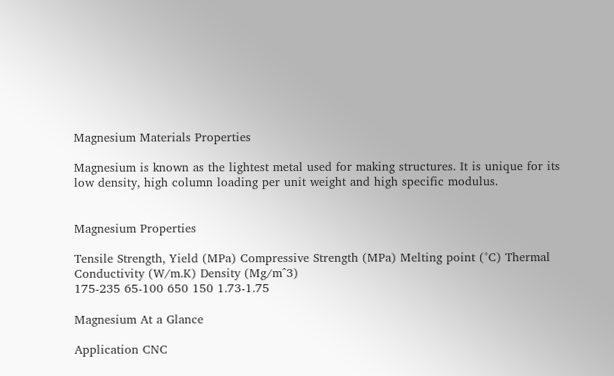Magnesium Materials Properties

Magnesium is known as the lightest metal used for making structures. It is unique for its low density, high column loading per unit weight and high specific modulus.


Magnesium Properties

Tensile Strength, Yield (MPa) Compressive Strength (MPa) Melting point (°C) Thermal Conductivity (W/m.K) Density (Mg/m^3)
175-235 65-100 650 150 1.73-1.75

Magnesium At a Glance

Application CNC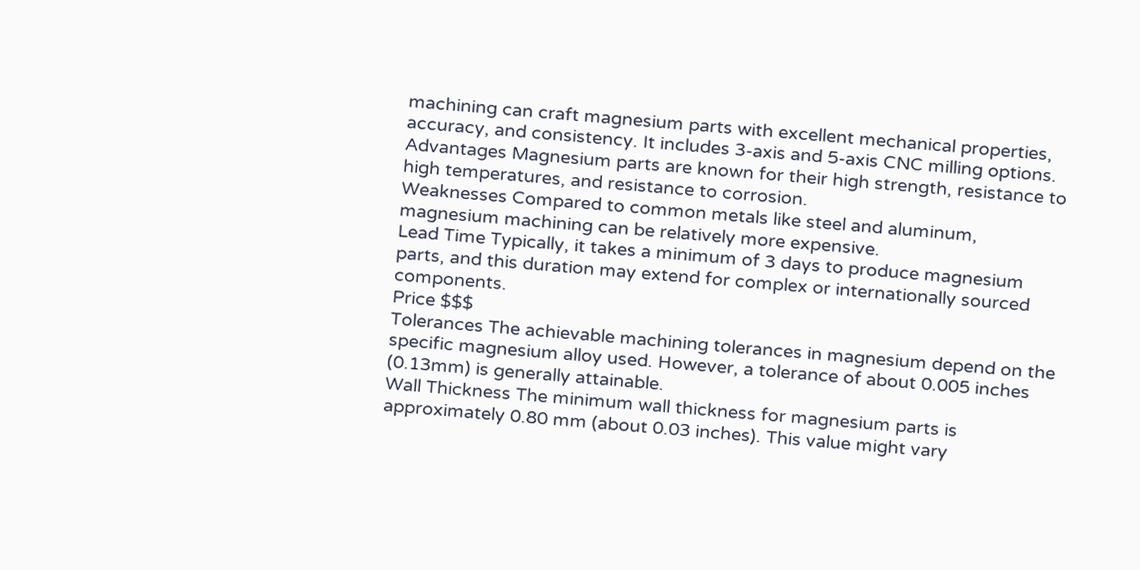machining can craft magnesium parts with excellent mechanical properties, accuracy, and consistency. It includes 3-axis and 5-axis CNC milling options.
Advantages Magnesium parts are known for their high strength, resistance to high temperatures, and resistance to corrosion.
Weaknesses Compared to common metals like steel and aluminum, magnesium machining can be relatively more expensive.
Lead Time Typically, it takes a minimum of 3 days to produce magnesium parts, and this duration may extend for complex or internationally sourced components.
Price $$$
Tolerances The achievable machining tolerances in magnesium depend on the specific magnesium alloy used. However, a tolerance of about 0.005 inches (0.13mm) is generally attainable.
Wall Thickness The minimum wall thickness for magnesium parts is approximately 0.80 mm (about 0.03 inches). This value might vary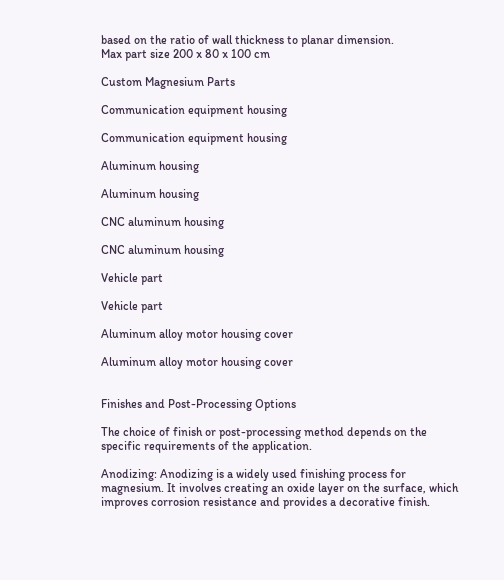based on the ratio of wall thickness to planar dimension.
Max part size 200 x 80 x 100 cm

Custom Magnesium Parts

Communication equipment housing

Communication equipment housing

Aluminum housing

Aluminum housing

CNC aluminum housing

CNC aluminum housing

Vehicle part

Vehicle part

Aluminum alloy motor housing cover

Aluminum alloy motor housing cover


Finishes and Post-Processing Options

The choice of finish or post-processing method depends on the specific requirements of the application.

Anodizing: Anodizing is a widely used finishing process for magnesium. It involves creating an oxide layer on the surface, which improves corrosion resistance and provides a decorative finish.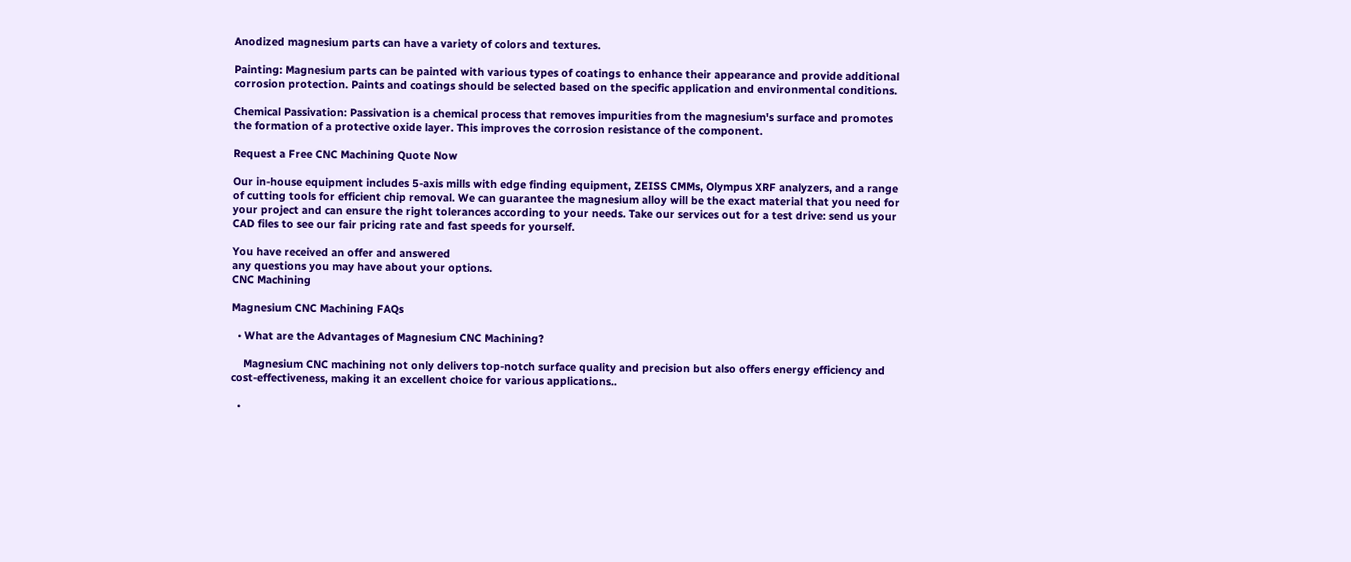Anodized magnesium parts can have a variety of colors and textures.

Painting: Magnesium parts can be painted with various types of coatings to enhance their appearance and provide additional corrosion protection. Paints and coatings should be selected based on the specific application and environmental conditions.

Chemical Passivation: Passivation is a chemical process that removes impurities from the magnesium's surface and promotes the formation of a protective oxide layer. This improves the corrosion resistance of the component.

Request a Free CNC Machining Quote Now

Our in-house equipment includes 5-axis mills with edge finding equipment, ZEISS CMMs, Olympus XRF analyzers, and a range of cutting tools for efficient chip removal. We can guarantee the magnesium alloy will be the exact material that you need for your project and can ensure the right tolerances according to your needs. Take our services out for a test drive: send us your CAD files to see our fair pricing rate and fast speeds for yourself.

You have received an offer and answered
any questions you may have about your options.
CNC Machining

Magnesium CNC Machining FAQs

  • What are the Advantages of Magnesium CNC Machining?

    Magnesium CNC machining not only delivers top-notch surface quality and precision but also offers energy efficiency and cost-effectiveness, making it an excellent choice for various applications..

  •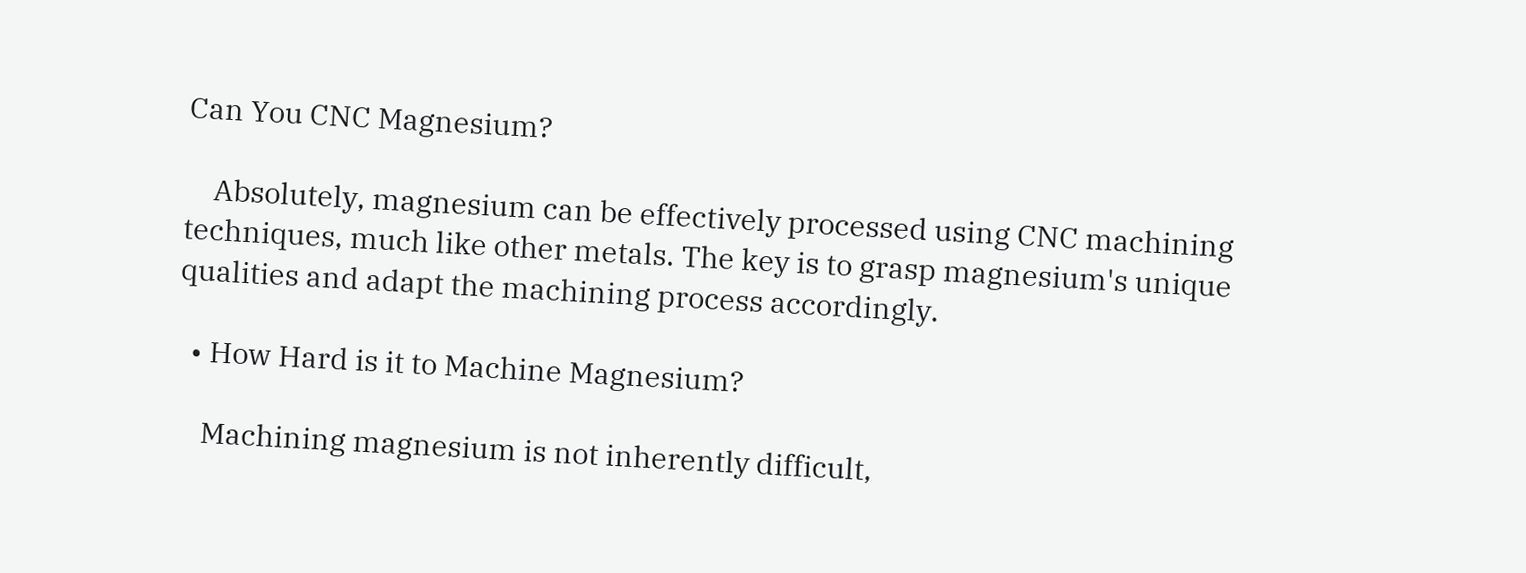Can You CNC Magnesium?

    Absolutely, magnesium can be effectively processed using CNC machining techniques, much like other metals. The key is to grasp magnesium's unique qualities and adapt the machining process accordingly.

  • How Hard is it to Machine Magnesium?

    Machining magnesium is not inherently difficult,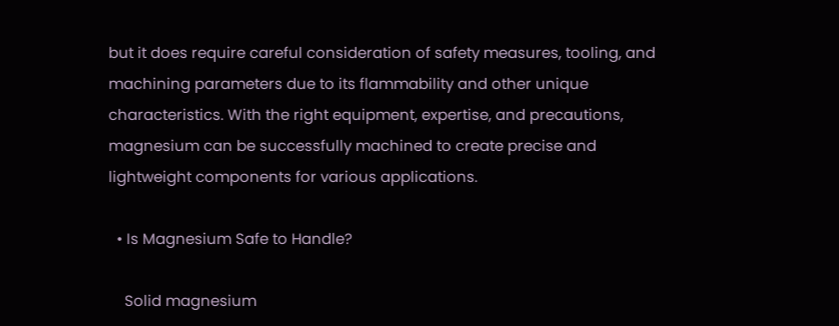but it does require careful consideration of safety measures, tooling, and machining parameters due to its flammability and other unique characteristics. With the right equipment, expertise, and precautions, magnesium can be successfully machined to create precise and lightweight components for various applications.

  • Is Magnesium Safe to Handle?

    Solid magnesium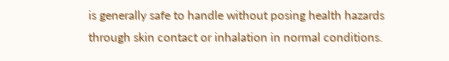is generally safe to handle without posing health hazards through skin contact or inhalation in normal conditions.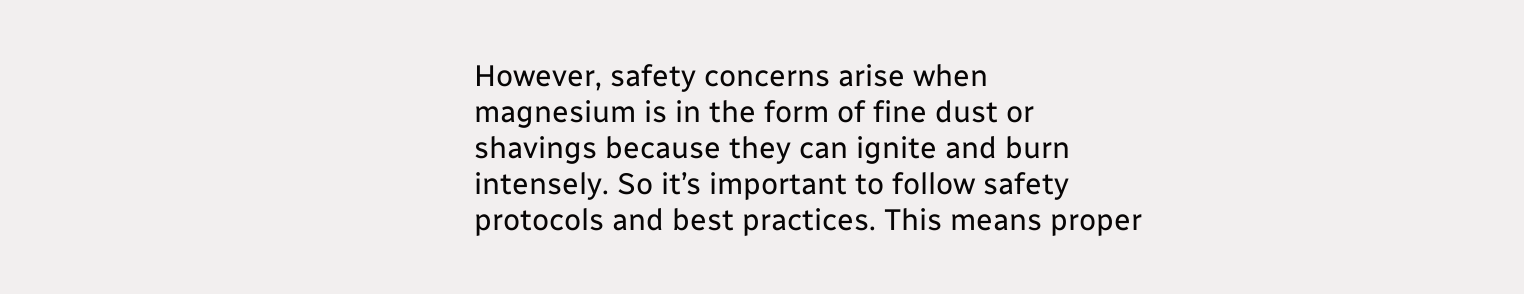However, safety concerns arise when magnesium is in the form of fine dust or shavings because they can ignite and burn intensely. So it’s important to follow safety protocols and best practices. This means proper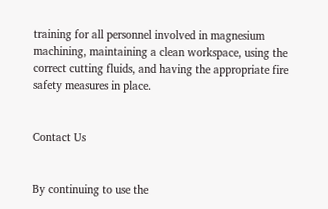training for all personnel involved in magnesium machining, maintaining a clean workspace, using the correct cutting fluids, and having the appropriate fire safety measures in place.


Contact Us


By continuing to use the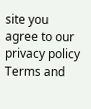site you agree to our privacy policy Terms and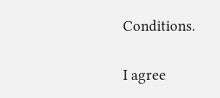Conditions.

I agree